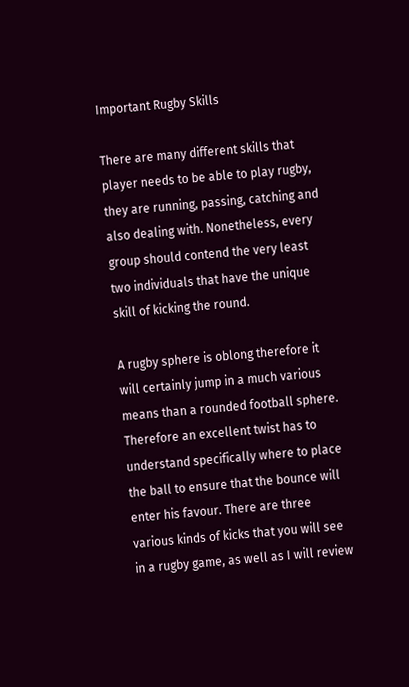Important Rugby Skills

There are many different skills that player needs to be able to play rugby, they are running, passing, catching and also dealing with. Nonetheless, every group should contend the very least two individuals that have the unique skill of kicking the round.

A rugby sphere is oblong therefore it will certainly jump in a much various means than a rounded football sphere. Therefore an excellent twist has to understand specifically where to place the ball to ensure that the bounce will enter his favour. There are three various kinds of kicks that you will see in a rugby game, as well as I will review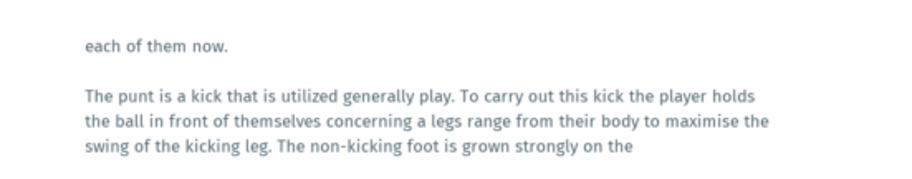each of them now.

The punt is a kick that is utilized generally play. To carry out this kick the player holds the ball in front of themselves concerning a legs range from their body to maximise the swing of the kicking leg. The non-kicking foot is grown strongly on the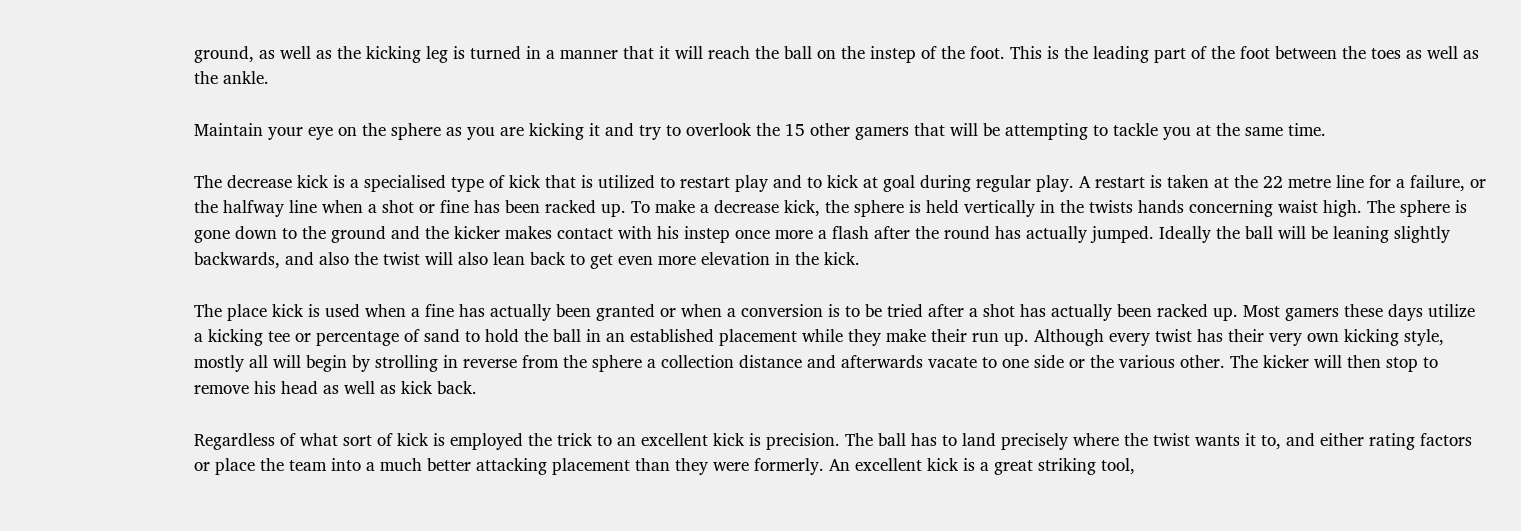ground, as well as the kicking leg is turned in a manner that it will reach the ball on the instep of the foot. This is the leading part of the foot between the toes as well as the ankle.

Maintain your eye on the sphere as you are kicking it and try to overlook the 15 other gamers that will be attempting to tackle you at the same time.

The decrease kick is a specialised type of kick that is utilized to restart play and to kick at goal during regular play. A restart is taken at the 22 metre line for a failure, or the halfway line when a shot or fine has been racked up. To make a decrease kick, the sphere is held vertically in the twists hands concerning waist high. The sphere is gone down to the ground and the kicker makes contact with his instep once more a flash after the round has actually jumped. Ideally the ball will be leaning slightly backwards, and also the twist will also lean back to get even more elevation in the kick.

The place kick is used when a fine has actually been granted or when a conversion is to be tried after a shot has actually been racked up. Most gamers these days utilize a kicking tee or percentage of sand to hold the ball in an established placement while they make their run up. Although every twist has their very own kicking style, mostly all will begin by strolling in reverse from the sphere a collection distance and afterwards vacate to one side or the various other. The kicker will then stop to remove his head as well as kick back.

Regardless of what sort of kick is employed the trick to an excellent kick is precision. The ball has to land precisely where the twist wants it to, and either rating factors or place the team into a much better attacking placement than they were formerly. An excellent kick is a great striking tool,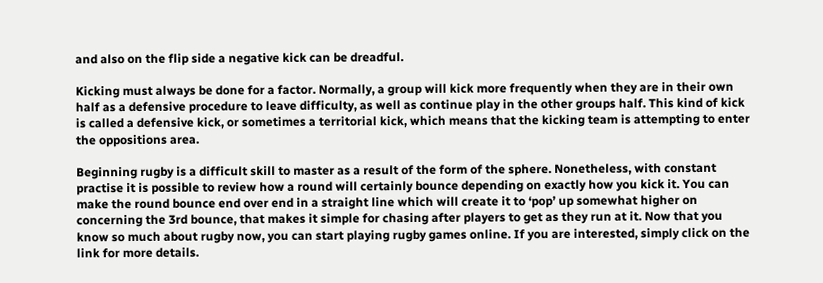and also on the flip side a negative kick can be dreadful.

Kicking must always be done for a factor. Normally, a group will kick more frequently when they are in their own half as a defensive procedure to leave difficulty, as well as continue play in the other groups half. This kind of kick is called a defensive kick, or sometimes a territorial kick, which means that the kicking team is attempting to enter the oppositions area.

Beginning rugby is a difficult skill to master as a result of the form of the sphere. Nonetheless, with constant practise it is possible to review how a round will certainly bounce depending on exactly how you kick it. You can make the round bounce end over end in a straight line which will create it to ‘pop’ up somewhat higher on concerning the 3rd bounce, that makes it simple for chasing after players to get as they run at it. Now that you know so much about rugby now, you can start playing rugby games online. If you are interested, simply click on the link for more details.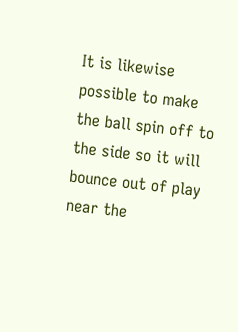It is likewise possible to make the ball spin off to the side so it will bounce out of play near the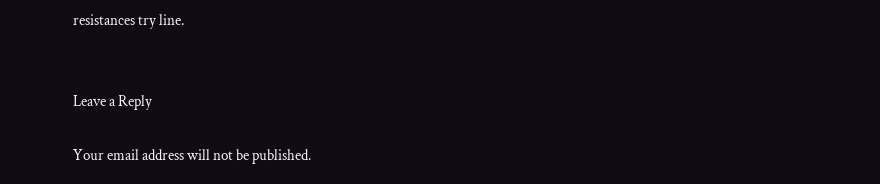resistances try line.


Leave a Reply

Your email address will not be published.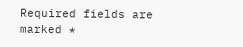Required fields are marked *